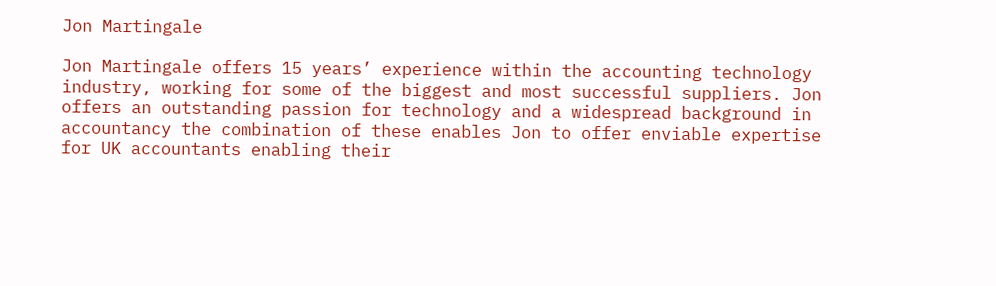Jon Martingale

Jon Martingale offers 15 years’ experience within the accounting technology industry, working for some of the biggest and most successful suppliers. Jon offers an outstanding passion for technology and a widespread background in accountancy the combination of these enables Jon to offer enviable expertise for UK accountants enabling their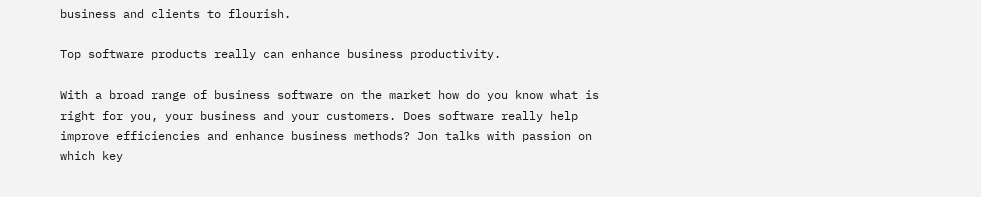business and clients to flourish.

Top software products really can enhance business productivity.

With a broad range of business software on the market how do you know what is right for you, your business and your customers. Does software really help improve efficiencies and enhance business methods? Jon talks with passion on which key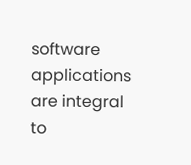software applications are integral to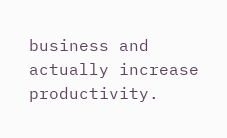business and actually increase productivity.